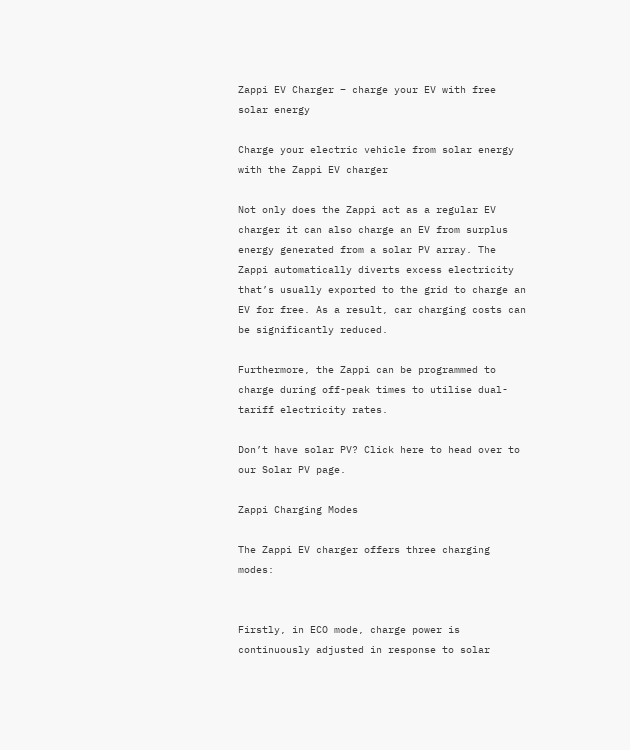Zappi EV Charger – charge your EV with free solar energy

Charge your electric vehicle from solar energy with the Zappi EV charger

Not only does the Zappi act as a regular EV charger it can also charge an EV from surplus energy generated from a solar PV array. The Zappi automatically diverts excess electricity that’s usually exported to the grid to charge an EV for free. As a result, car charging costs can be significantly reduced.

Furthermore, the Zappi can be programmed to charge during off-peak times to utilise dual-tariff electricity rates.

Don’t have solar PV? Click here to head over to our Solar PV page.

Zappi Charging Modes

The Zappi EV charger offers three charging modes:


Firstly, in ECO mode, charge power is continuously adjusted in response to solar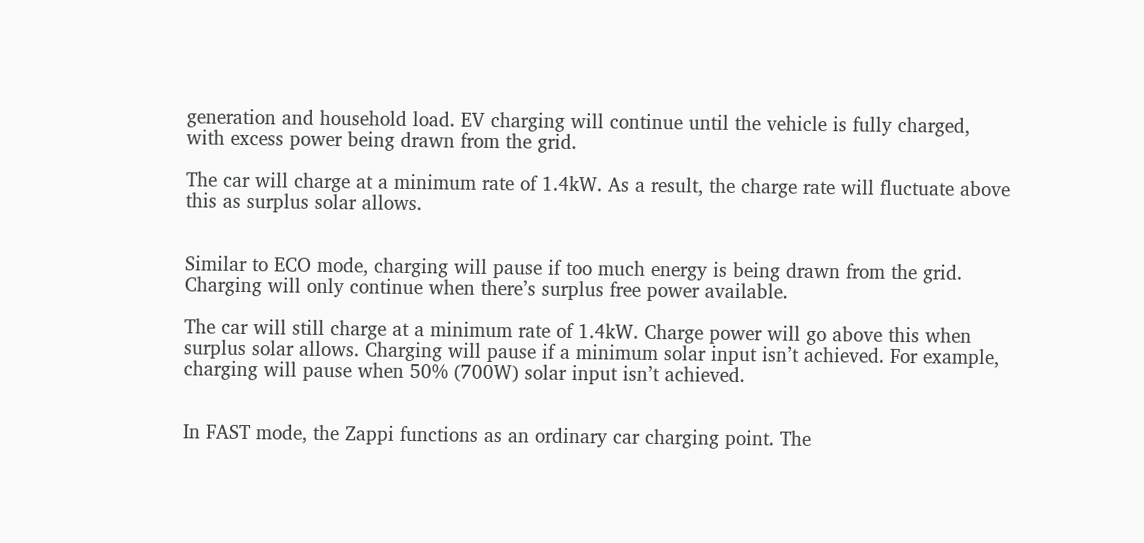generation and household load. EV charging will continue until the vehicle is fully charged, with excess power being drawn from the grid.

The car will charge at a minimum rate of 1.4kW. As a result, the charge rate will fluctuate above this as surplus solar allows.


Similar to ECO mode, charging will pause if too much energy is being drawn from the grid. Charging will only continue when there’s surplus free power available.

The car will still charge at a minimum rate of 1.4kW. Charge power will go above this when surplus solar allows. Charging will pause if a minimum solar input isn’t achieved. For example, charging will pause when 50% (700W) solar input isn’t achieved.


In FAST mode, the Zappi functions as an ordinary car charging point. The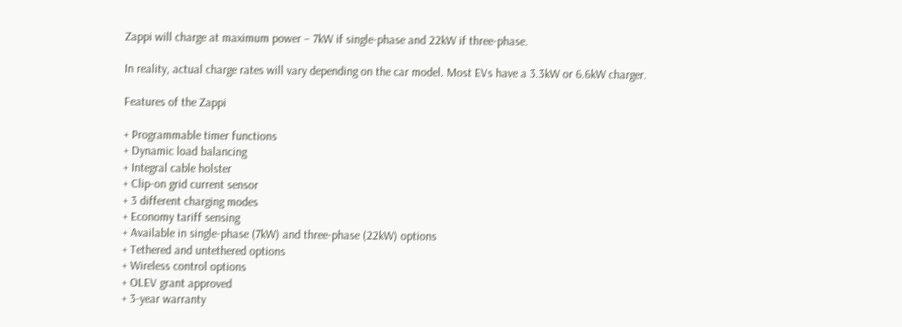Zappi will charge at maximum power – 7kW if single-phase and 22kW if three-phase.

In reality, actual charge rates will vary depending on the car model. Most EVs have a 3.3kW or 6.6kW charger.

Features of the Zappi

+ Programmable timer functions
+ Dynamic load balancing
+ Integral cable holster
+ Clip-on grid current sensor
+ 3 different charging modes
+ Economy tariff sensing
+ Available in single-phase (7kW) and three-phase (22kW) options
+ Tethered and untethered options
+ Wireless control options
+ OLEV grant approved
+ 3-year warranty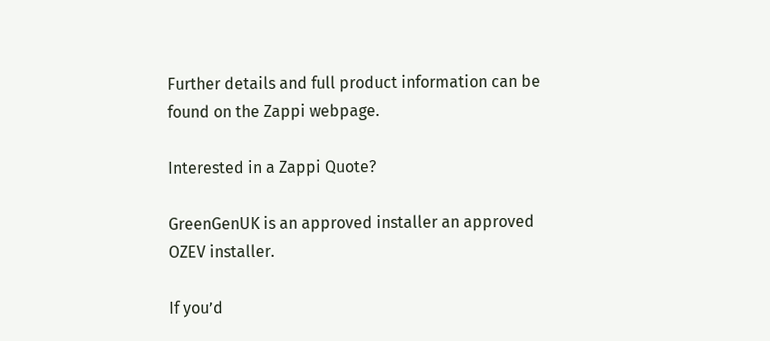Further details and full product information can be found on the Zappi webpage.

Interested in a Zappi Quote?

GreenGenUK is an approved installer an approved OZEV installer.

If you’d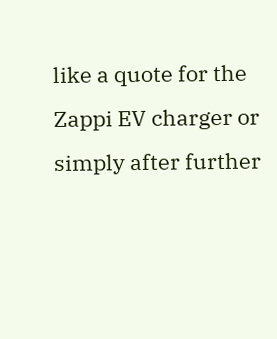like a quote for the Zappi EV charger or simply after further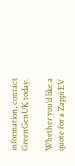information, contact GreenGenUK today.

Whether you’d like a quote for a Zappi EV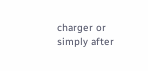charger or simply after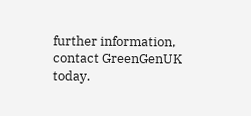further information, contact GreenGenUK today.